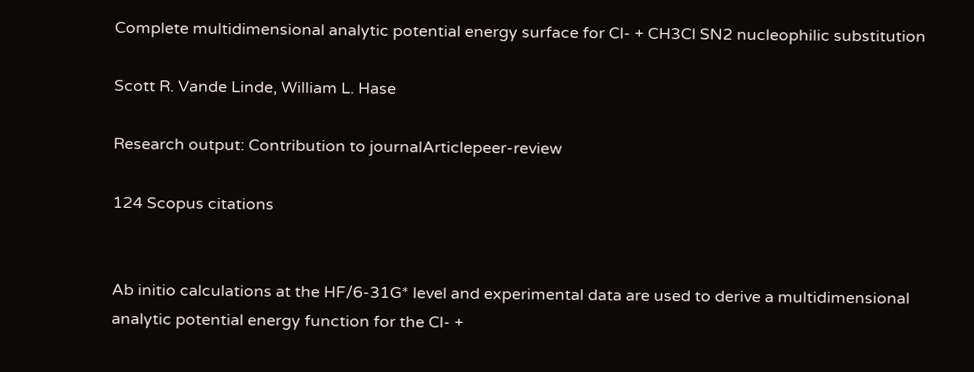Complete multidimensional analytic potential energy surface for Cl- + CH3Cl SN2 nucleophilic substitution

Scott R. Vande Linde, William L. Hase

Research output: Contribution to journalArticlepeer-review

124 Scopus citations


Ab initio calculations at the HF/6-31G* level and experimental data are used to derive a multidimensional analytic potential energy function for the Cl- +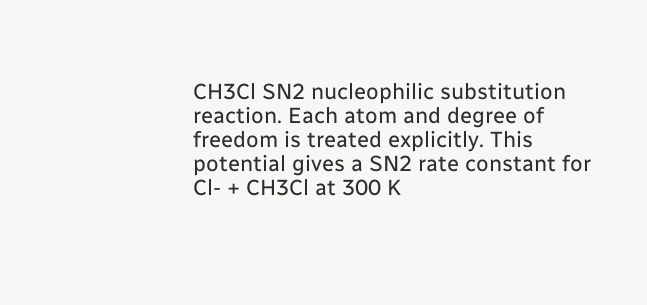CH3Cl SN2 nucleophilic substitution reaction. Each atom and degree of freedom is treated explicitly. This potential gives a SN2 rate constant for Cl- + CH3Cl at 300 K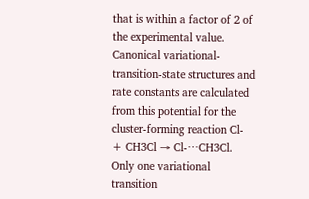that is within a factor of 2 of the experimental value. Canonical variational-transition-state structures and rate constants are calculated from this potential for the cluster-forming reaction Cl- + CH3Cl → Cl-⋯CH3Cl. Only one variational transition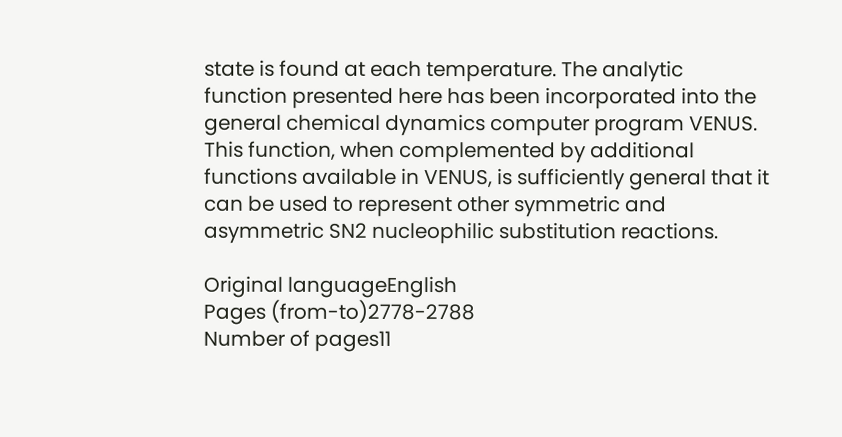state is found at each temperature. The analytic function presented here has been incorporated into the general chemical dynamics computer program VENUS. This function, when complemented by additional functions available in VENUS, is sufficiently general that it can be used to represent other symmetric and asymmetric SN2 nucleophilic substitution reactions.

Original languageEnglish
Pages (from-to)2778-2788
Number of pages11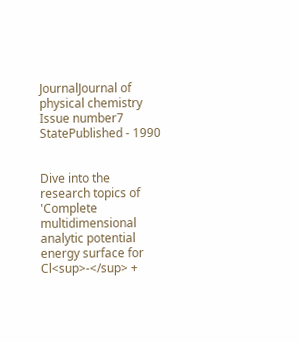JournalJournal of physical chemistry
Issue number7
StatePublished - 1990


Dive into the research topics of 'Complete multidimensional analytic potential energy surface for Cl<sup>-</sup> +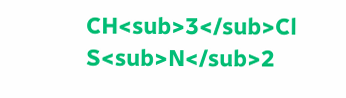CH<sub>3</sub>Cl S<sub>N</sub>2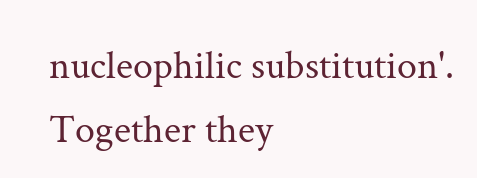nucleophilic substitution'. Together they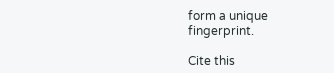form a unique fingerprint.

Cite this